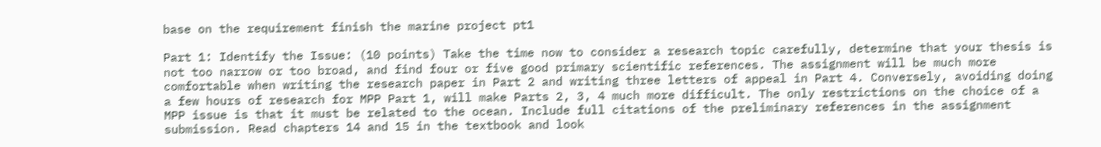base on the requirement finish the marine project pt1

Part 1: Identify the Issue: (10 points) Take the time now to consider a research topic carefully, determine that your thesis is not too narrow or too broad, and find four or five good primary scientific references. The assignment will be much more comfortable when writing the research paper in Part 2 and writing three letters of appeal in Part 4. Conversely, avoiding doing a few hours of research for MPP Part 1, will make Parts 2, 3, 4 much more difficult. The only restrictions on the choice of a MPP issue is that it must be related to the ocean. Include full citations of the preliminary references in the assignment submission. Read chapters 14 and 15 in the textbook and look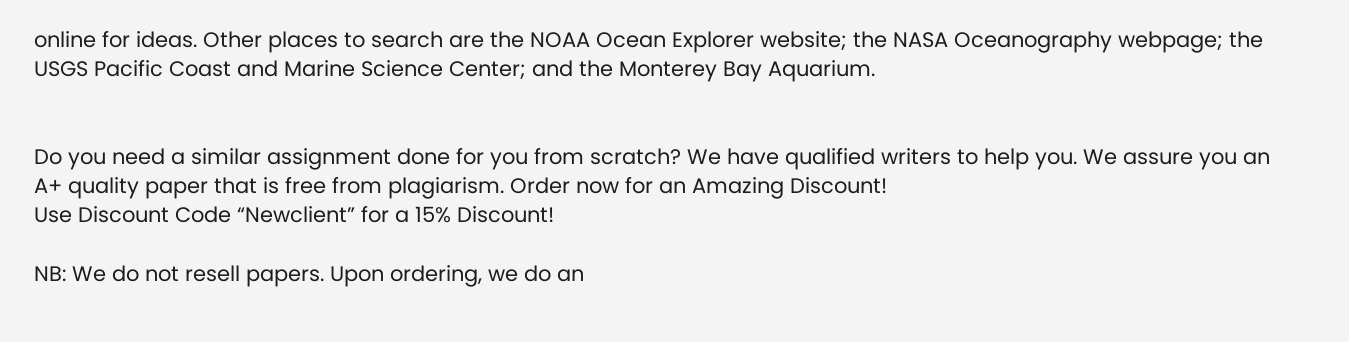online for ideas. Other places to search are the NOAA Ocean Explorer website; the NASA Oceanography webpage; the USGS Pacific Coast and Marine Science Center; and the Monterey Bay Aquarium.


Do you need a similar assignment done for you from scratch? We have qualified writers to help you. We assure you an A+ quality paper that is free from plagiarism. Order now for an Amazing Discount!
Use Discount Code “Newclient” for a 15% Discount!

NB: We do not resell papers. Upon ordering, we do an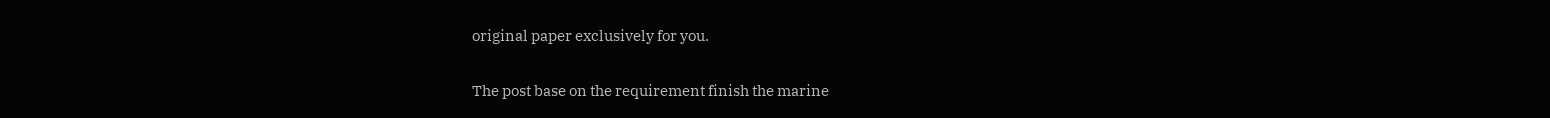original paper exclusively for you.

The post base on the requirement finish the marine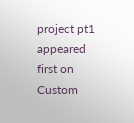project pt1 appeared first on Custom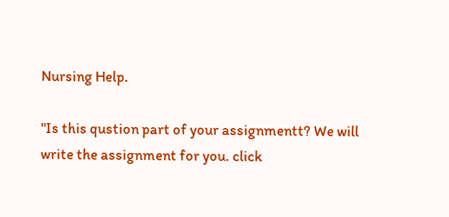Nursing Help.

"Is this qustion part of your assignmentt? We will write the assignment for you. click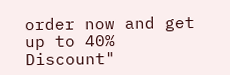order now and get up to 40% Discount"